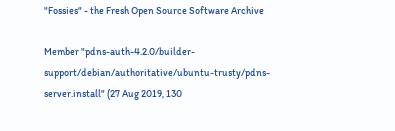"Fossies" - the Fresh Open Source Software Archive

Member "pdns-auth-4.2.0/builder-support/debian/authoritative/ubuntu-trusty/pdns-server.install" (27 Aug 2019, 130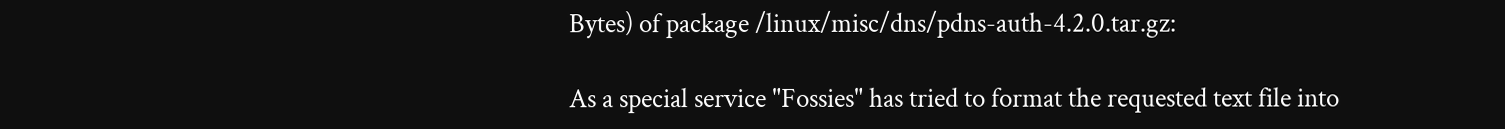Bytes) of package /linux/misc/dns/pdns-auth-4.2.0.tar.gz:

As a special service "Fossies" has tried to format the requested text file into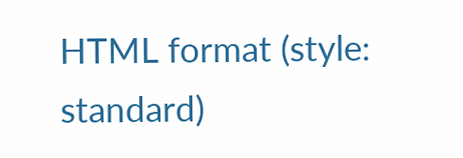HTML format (style: standard)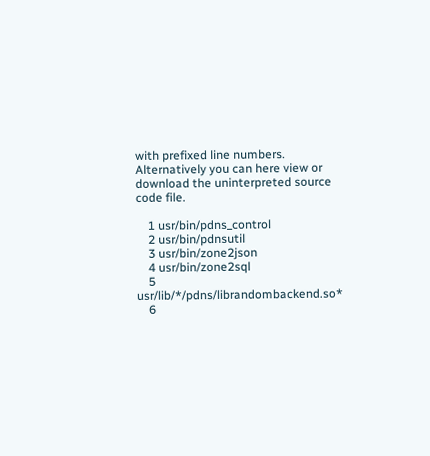with prefixed line numbers. Alternatively you can here view or download the uninterpreted source code file.

    1 usr/bin/pdns_control
    2 usr/bin/pdnsutil
    3 usr/bin/zone2json
    4 usr/bin/zone2sql
    5 usr/lib/*/pdns/librandombackend.so*
    6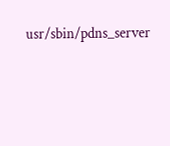usr/sbin/pdns_server